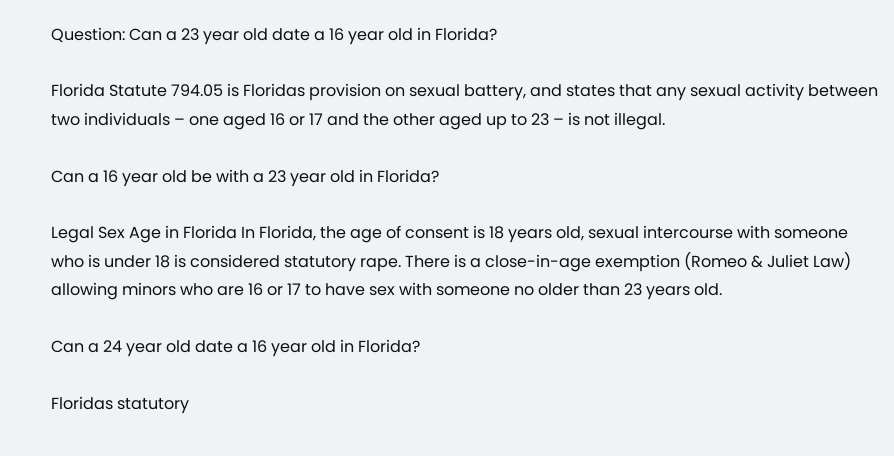Question: Can a 23 year old date a 16 year old in Florida?

Florida Statute 794.05 is Floridas provision on sexual battery, and states that any sexual activity between two individuals – one aged 16 or 17 and the other aged up to 23 – is not illegal.

Can a 16 year old be with a 23 year old in Florida?

Legal Sex Age in Florida In Florida, the age of consent is 18 years old, sexual intercourse with someone who is under 18 is considered statutory rape. There is a close-in-age exemption (Romeo & Juliet Law) allowing minors who are 16 or 17 to have sex with someone no older than 23 years old.

Can a 24 year old date a 16 year old in Florida?

Floridas statutory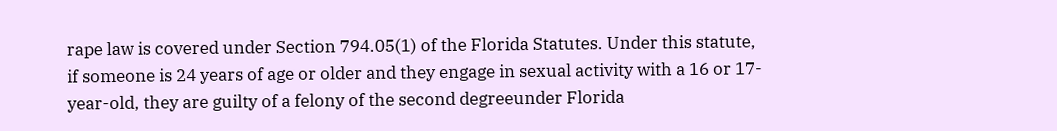rape law is covered under Section 794.05(1) of the Florida Statutes. Under this statute, if someone is 24 years of age or older and they engage in sexual activity with a 16 or 17-year-old, they are guilty of a felony of the second degreeunder Florida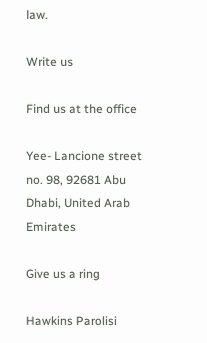law.

Write us

Find us at the office

Yee- Lancione street no. 98, 92681 Abu Dhabi, United Arab Emirates

Give us a ring

Hawkins Parolisi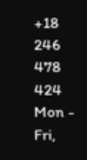+18 246 478 424
Mon - Fri,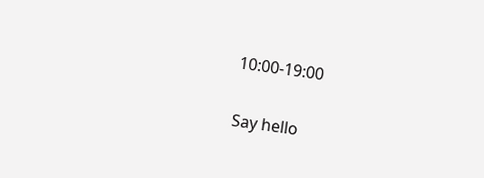10:00-19:00

Say hello